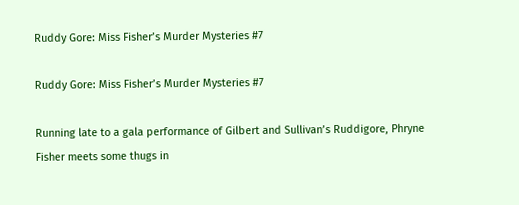Ruddy Gore: Miss Fisher’s Murder Mysteries #7

Ruddy Gore: Miss Fisher’s Murder Mysteries #7

Running late to a gala performance of Gilbert and Sullivan’s Ruddigore, Phryne Fisher meets some thugs in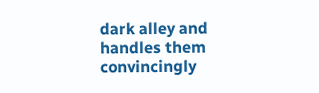dark alley and handles them convincingly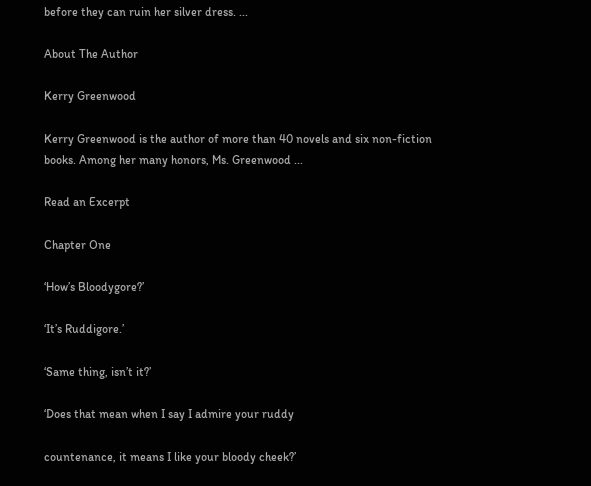before they can ruin her silver dress. ...

About The Author

Kerry Greenwood

Kerry Greenwood is the author of more than 40 novels and six non-fiction books. Among her many honors, Ms. Greenwood ...

Read an Excerpt

Chapter One

‘How’s Bloodygore?’

‘It’s Ruddigore.’

‘Same thing, isn’t it?’

‘Does that mean when I say I admire your ruddy

countenance, it means I like your bloody cheek?’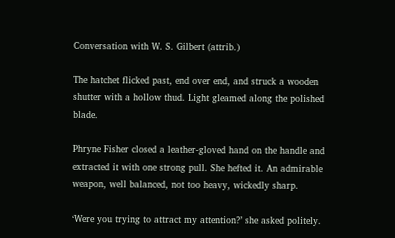Conversation with W. S. Gilbert (attrib.)

The hatchet flicked past, end over end, and struck a wooden shutter with a hollow thud. Light gleamed along the polished blade.

Phryne Fisher closed a leather-gloved hand on the handle and extracted it with one strong pull. She hefted it. An admirable weapon, well balanced, not too heavy, wickedly sharp.

‘Were you trying to attract my attention?’ she asked politely.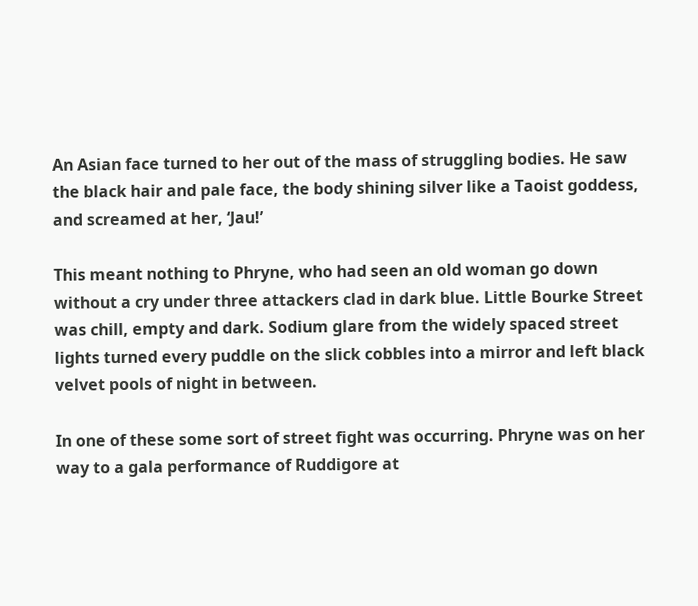An Asian face turned to her out of the mass of struggling bodies. He saw the black hair and pale face, the body shining silver like a Taoist goddess, and screamed at her, ‘Jau!’

This meant nothing to Phryne, who had seen an old woman go down without a cry under three attackers clad in dark blue. Little Bourke Street was chill, empty and dark. Sodium glare from the widely spaced street lights turned every puddle on the slick cobbles into a mirror and left black velvet pools of night in between.

In one of these some sort of street fight was occurring. Phryne was on her way to a gala performance of Ruddigore at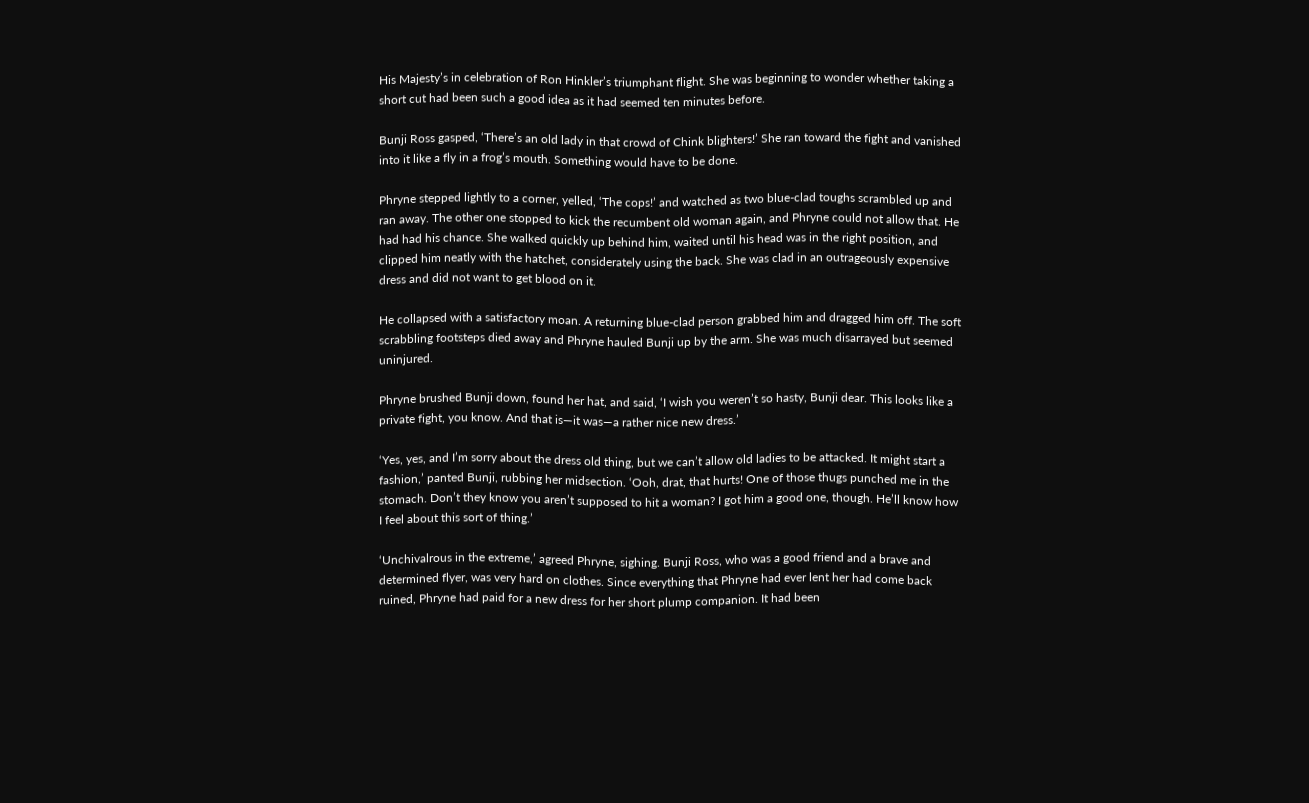His Majesty’s in celebration of Ron Hinkler’s triumphant flight. She was beginning to wonder whether taking a short cut had been such a good idea as it had seemed ten minutes before.

Bunji Ross gasped, ‘There’s an old lady in that crowd of Chink blighters!’ She ran toward the fight and vanished into it like a fly in a frog’s mouth. Something would have to be done.

Phryne stepped lightly to a corner, yelled, ‘The cops!’ and watched as two blue-clad toughs scrambled up and ran away. The other one stopped to kick the recumbent old woman again, and Phryne could not allow that. He had had his chance. She walked quickly up behind him, waited until his head was in the right position, and clipped him neatly with the hatchet, considerately using the back. She was clad in an outrageously expensive dress and did not want to get blood on it.

He collapsed with a satisfactory moan. A returning blue-clad person grabbed him and dragged him off. The soft scrabbling footsteps died away and Phryne hauled Bunji up by the arm. She was much disarrayed but seemed uninjured.

Phryne brushed Bunji down, found her hat, and said, ‘I wish you weren’t so hasty, Bunji dear. This looks like a private fight, you know. And that is—it was—a rather nice new dress.’

‘Yes, yes, and I’m sorry about the dress old thing, but we can’t allow old ladies to be attacked. It might start a fashion,’ panted Bunji, rubbing her midsection. ‘Ooh, drat, that hurts! One of those thugs punched me in the stomach. Don’t they know you aren’t supposed to hit a woman? I got him a good one, though. He’ll know how I feel about this sort of thing.’

‘Unchivalrous in the extreme,’ agreed Phryne, sighing. Bunji Ross, who was a good friend and a brave and determined flyer, was very hard on clothes. Since everything that Phryne had ever lent her had come back ruined, Phryne had paid for a new dress for her short plump companion. It had been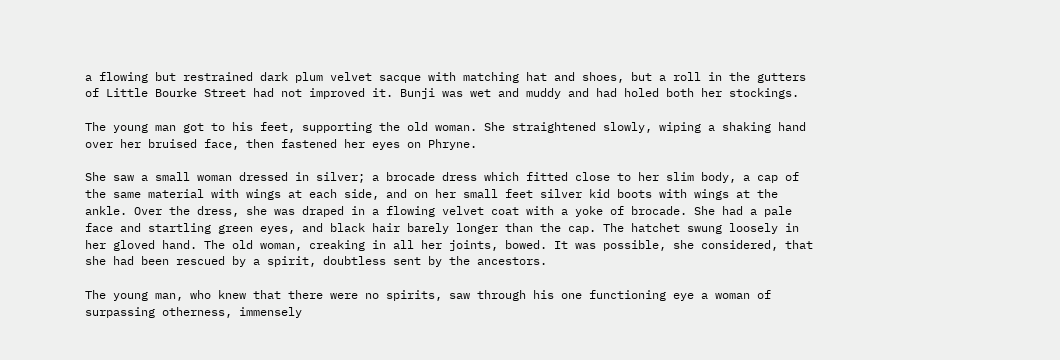a flowing but restrained dark plum velvet sacque with matching hat and shoes, but a roll in the gutters of Little Bourke Street had not improved it. Bunji was wet and muddy and had holed both her stockings.

The young man got to his feet, supporting the old woman. She straightened slowly, wiping a shaking hand over her bruised face, then fastened her eyes on Phryne.

She saw a small woman dressed in silver; a brocade dress which fitted close to her slim body, a cap of the same material with wings at each side, and on her small feet silver kid boots with wings at the ankle. Over the dress, she was draped in a flowing velvet coat with a yoke of brocade. She had a pale face and startling green eyes, and black hair barely longer than the cap. The hatchet swung loosely in her gloved hand. The old woman, creaking in all her joints, bowed. It was possible, she considered, that she had been rescued by a spirit, doubtless sent by the ancestors.

The young man, who knew that there were no spirits, saw through his one functioning eye a woman of surpassing otherness, immensely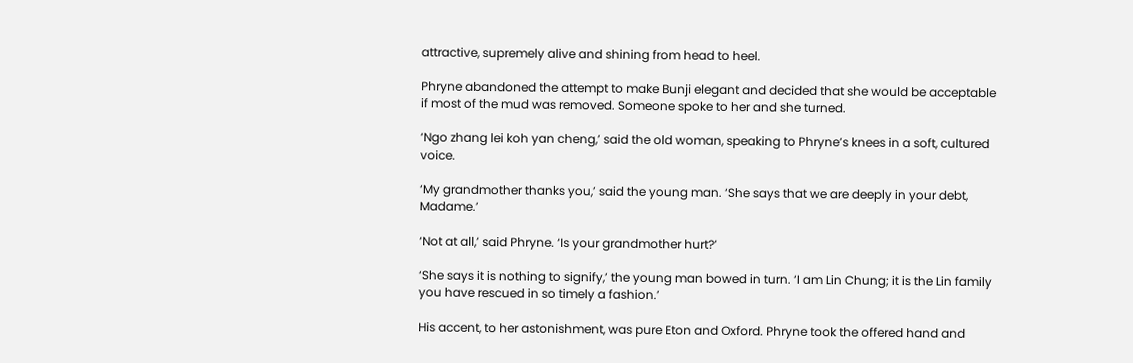attractive, supremely alive and shining from head to heel.

Phryne abandoned the attempt to make Bunji elegant and decided that she would be acceptable if most of the mud was removed. Someone spoke to her and she turned.

‘Ngo zhang lei koh yan cheng,’ said the old woman, speaking to Phryne’s knees in a soft, cultured voice.

‘My grandmother thanks you,’ said the young man. ‘She says that we are deeply in your debt, Madame.’

‘Not at all,’ said Phryne. ‘Is your grandmother hurt?’

‘She says it is nothing to signify,’ the young man bowed in turn. ‘I am Lin Chung; it is the Lin family you have rescued in so timely a fashion.’

His accent, to her astonishment, was pure Eton and Oxford. Phryne took the offered hand and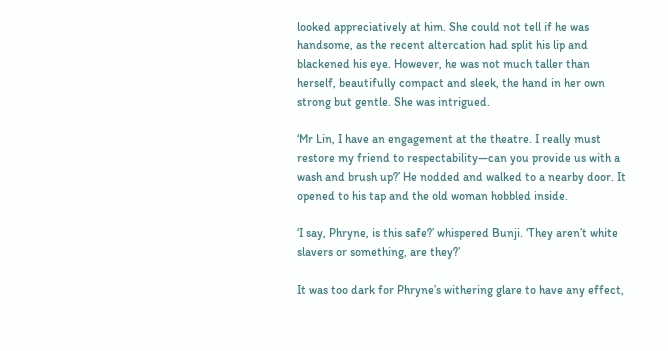looked appreciatively at him. She could not tell if he was handsome, as the recent altercation had split his lip and blackened his eye. However, he was not much taller than herself, beautifully compact and sleek, the hand in her own strong but gentle. She was intrigued.

‘Mr Lin, I have an engagement at the theatre. I really must restore my friend to respectability—can you provide us with a wash and brush up?’ He nodded and walked to a nearby door. It opened to his tap and the old woman hobbled inside.

‘I say, Phryne, is this safe?’ whispered Bunji. ‘They aren’t white slavers or something, are they?’

It was too dark for Phryne’s withering glare to have any effect,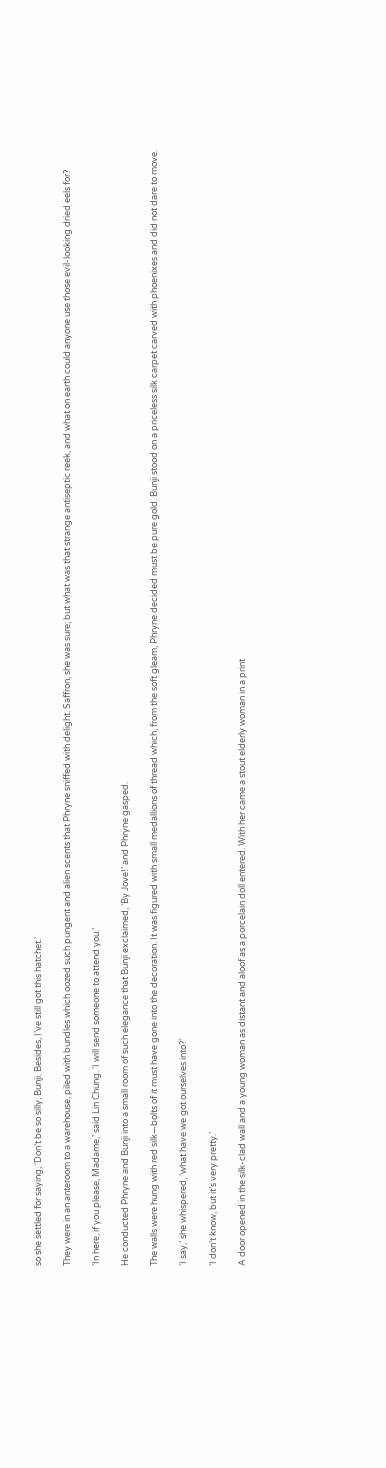so she settled for saying, ‘Don’t be so silly, Bunji. Besides, I’ve still got this hatchet.’

They were in an anteroom to a warehouse, piled with bundles which oozed such pungent and alien scents that Phryne sniffed with delight. Saffron, she was sure; but what was that strange antiseptic reek, and what on earth could anyone use those evil-looking dried eels for?

‘In here, if you please, Madame,’ said Lin Chung. ‘I will send someone to attend you.’

He conducted Phryne and Bunji into a small room of such elegance that Bunji exclaimed, ‘By Jove!’ and Phryne gasped.

The walls were hung with red silk—bolts of it must have gone into the decoration. It was figured with small medallions of thread which, from the soft gleam, Phryne decided must be pure gold. Bunji stood on a priceless silk carpet carved with phoenixes and did not dare to move.

‘I say,’ she whispered, ‘what have we got ourselves into?’

‘I don’t know, but it’s very pretty.’

A door opened in the silk-clad wall and a young woman as distant and aloof as a porcelain doll entered. With her came a stout elderly woman in a print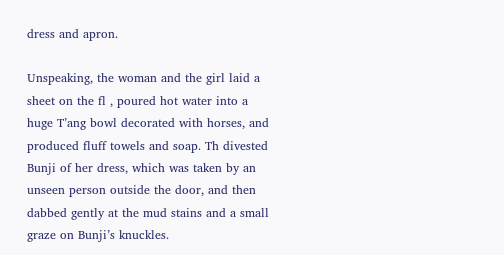dress and apron.

Unspeaking, the woman and the girl laid a sheet on the fl , poured hot water into a huge T’ang bowl decorated with horses, and produced fluff towels and soap. Th divested Bunji of her dress, which was taken by an unseen person outside the door, and then dabbed gently at the mud stains and a small graze on Bunji’s knuckles.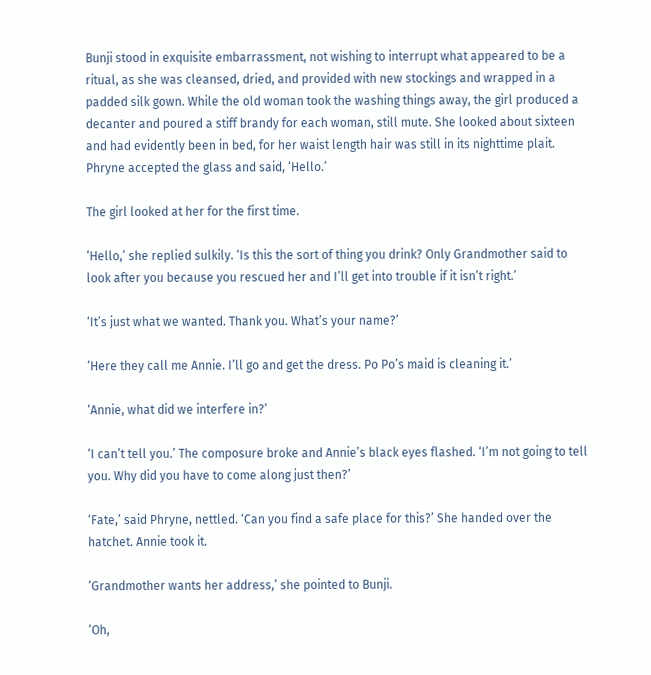Bunji stood in exquisite embarrassment, not wishing to interrupt what appeared to be a ritual, as she was cleansed, dried, and provided with new stockings and wrapped in a padded silk gown. While the old woman took the washing things away, the girl produced a decanter and poured a stiff brandy for each woman, still mute. She looked about sixteen and had evidently been in bed, for her waist length hair was still in its nighttime plait. Phryne accepted the glass and said, ‘Hello.’

The girl looked at her for the first time.

‘Hello,’ she replied sulkily. ‘Is this the sort of thing you drink? Only Grandmother said to look after you because you rescued her and I’ll get into trouble if it isn’t right.’

‘It’s just what we wanted. Thank you. What’s your name?’

‘Here they call me Annie. I’ll go and get the dress. Po Po’s maid is cleaning it.’

‘Annie, what did we interfere in?’

‘I can’t tell you.’ The composure broke and Annie’s black eyes flashed. ‘I’m not going to tell you. Why did you have to come along just then?’

‘Fate,’ said Phryne, nettled. ‘Can you find a safe place for this?’ She handed over the hatchet. Annie took it.

‘Grandmother wants her address,’ she pointed to Bunji.

‘Oh,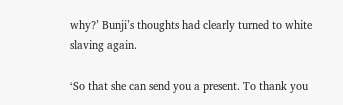why?’ Bunji’s thoughts had clearly turned to white slaving again.

‘So that she can send you a present. To thank you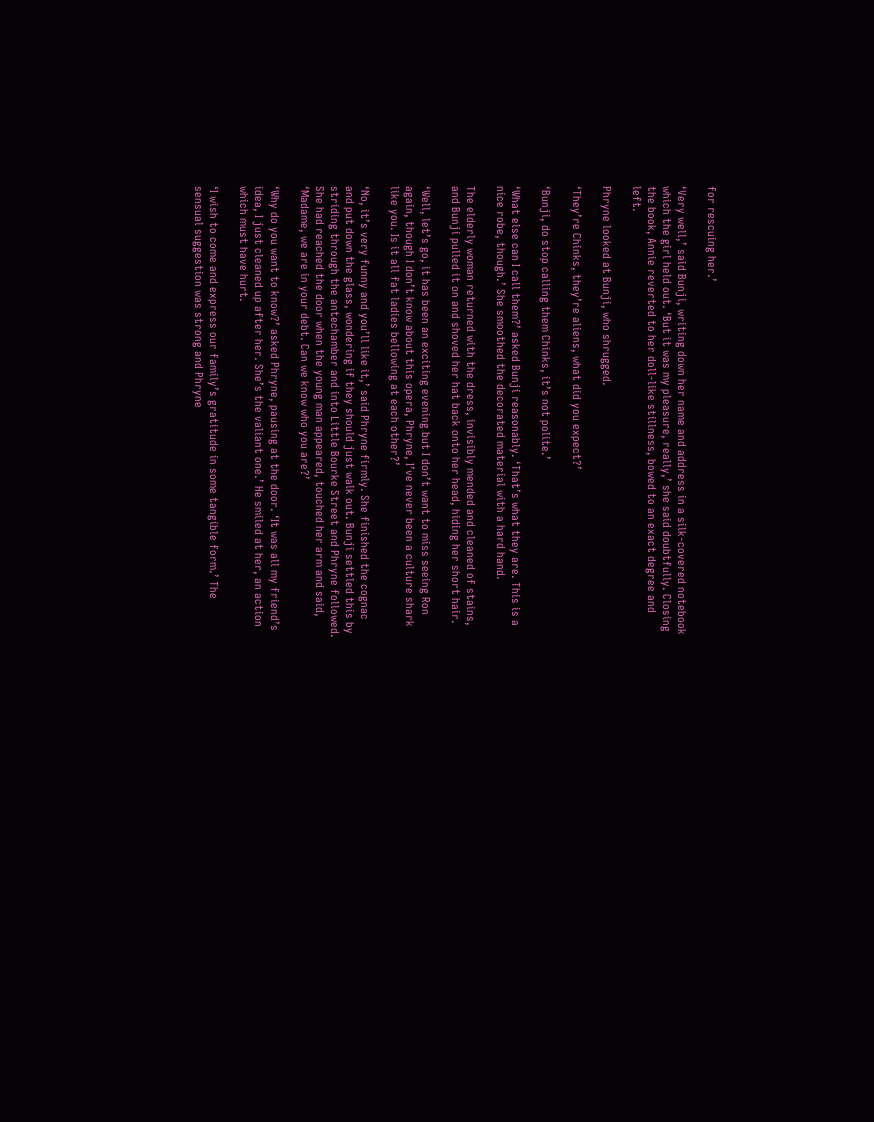for rescuing her.’

‘Very well,’ said Bunji, writing down her name and address in a silk-covered notebook which the girl held out. ‘But it was my pleasure, really,’ she said doubtfully. Closing the book, Annie reverted to her doll-like stillness, bowed to an exact degree and left.

Phryne looked at Bunji, who shrugged.

‘They’re Chinks, they’re aliens, what did you expect?’

‘Bunji, do stop calling them Chinks, it’s not polite.’

‘What else can I call them?’ asked Bunji reasonably. ‘That’s what they are. This is a nice robe, though.’ She smoothed the decorated material with a hard hand.

The elderly woman returned with the dress, invisibly mended and cleaned of stains, and Bunji pulled it on and shoved her hat back onto her head, hiding her short hair.

‘Well, let’s go, it has been an exciting evening but I don’t want to miss seeing Ron again, though I don’t know about this opera, Phryne, I’ve never been a culture shark like you. Is it all fat ladies bellowing at each other?’

‘No, it’s very funny and you’ll like it,’ said Phryne firmly. She finished the cognac and put down the glass, wondering if they should just walk out. Bunji settled this by striding through the antechamber and into Little Bourke Street and Phryne followed. She had reached the door when the young man appeared, touched her arm and said, ‘Madame, we are in your debt. Can we know who you are?’

‘Why do you want to know?’ asked Phryne, pausing at the door. ‘It was all my friend’s idea, I just cleaned up after her. She’s the valiant one.’ He smiled at her, an action which must have hurt.

‘I wish to come and express our family’s gratitude in some tangible form.’ The sensual suggestion was strong and Phryne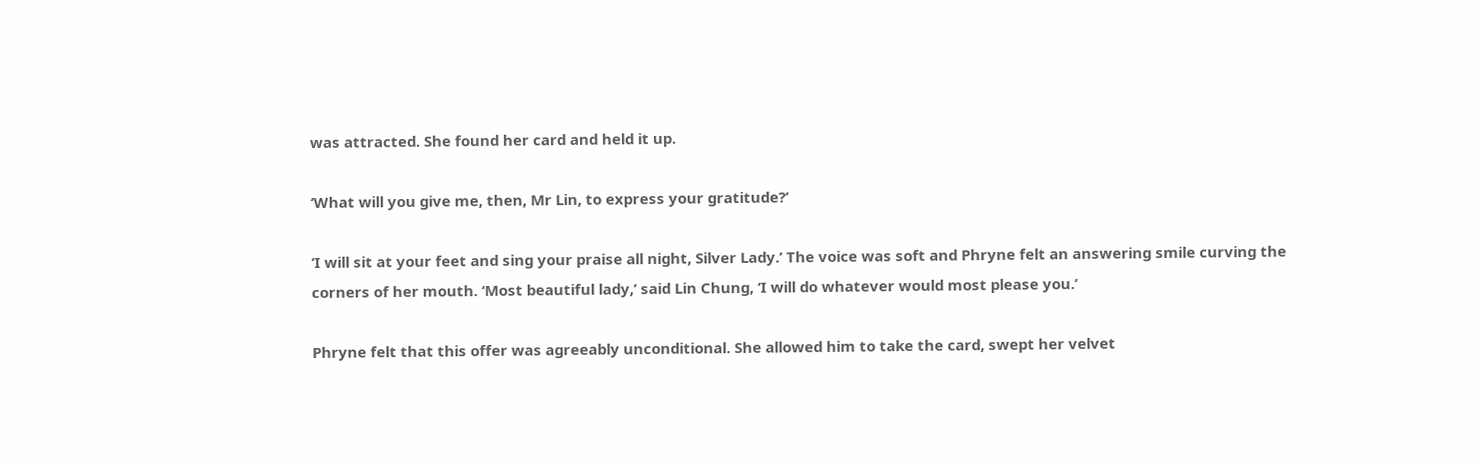was attracted. She found her card and held it up.

‘What will you give me, then, Mr Lin, to express your gratitude?’

‘I will sit at your feet and sing your praise all night, Silver Lady.’ The voice was soft and Phryne felt an answering smile curving the corners of her mouth. ‘Most beautiful lady,’ said Lin Chung, ‘I will do whatever would most please you.’

Phryne felt that this offer was agreeably unconditional. She allowed him to take the card, swept her velvet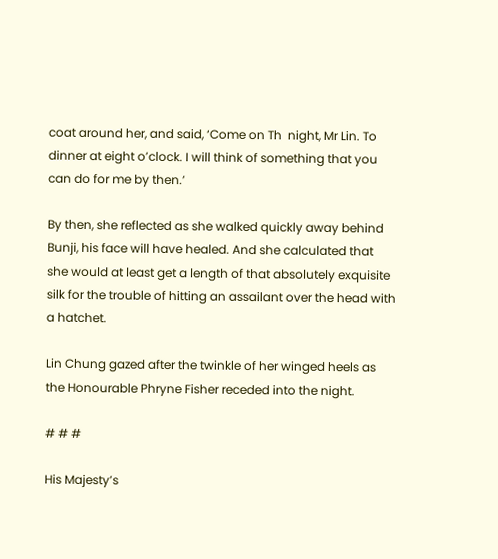coat around her, and said, ‘Come on Th  night, Mr Lin. To dinner at eight o’clock. I will think of something that you can do for me by then.’

By then, she reflected as she walked quickly away behind Bunji, his face will have healed. And she calculated that she would at least get a length of that absolutely exquisite silk for the trouble of hitting an assailant over the head with a hatchet.

Lin Chung gazed after the twinkle of her winged heels as the Honourable Phryne Fisher receded into the night.

# # #

His Majesty’s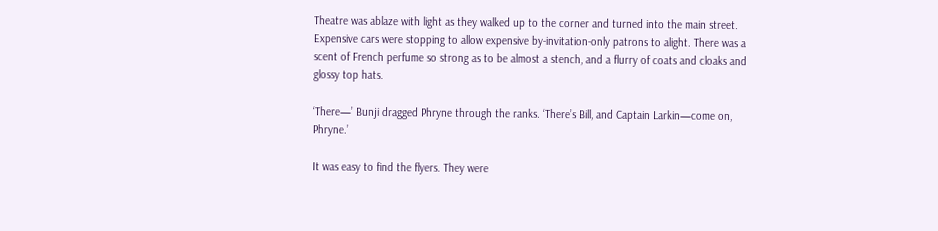Theatre was ablaze with light as they walked up to the corner and turned into the main street. Expensive cars were stopping to allow expensive by-invitation-only patrons to alight. There was a scent of French perfume so strong as to be almost a stench, and a flurry of coats and cloaks and glossy top hats.

‘There—’ Bunji dragged Phryne through the ranks. ‘There’s Bill, and Captain Larkin—come on, Phryne.’

It was easy to find the flyers. They were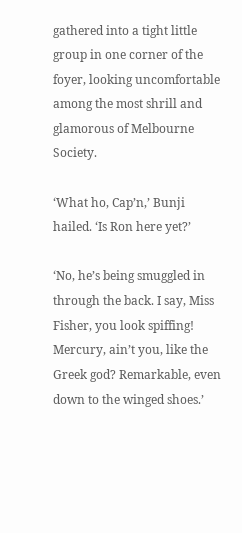gathered into a tight little group in one corner of the foyer, looking uncomfortable among the most shrill and glamorous of Melbourne Society.

‘What ho, Cap’n,’ Bunji hailed. ‘Is Ron here yet?’

‘No, he’s being smuggled in through the back. I say, Miss Fisher, you look spiffing! Mercury, ain’t you, like the Greek god? Remarkable, even down to the winged shoes.’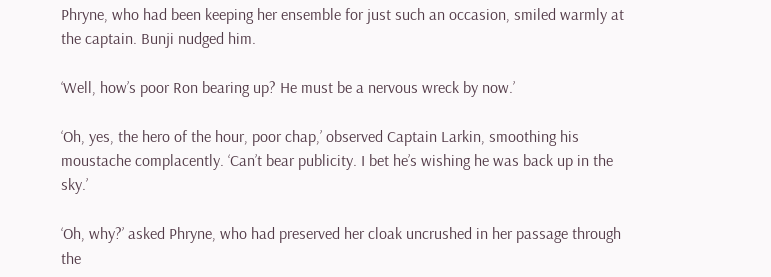Phryne, who had been keeping her ensemble for just such an occasion, smiled warmly at the captain. Bunji nudged him.

‘Well, how’s poor Ron bearing up? He must be a nervous wreck by now.’

‘Oh, yes, the hero of the hour, poor chap,’ observed Captain Larkin, smoothing his moustache complacently. ‘Can’t bear publicity. I bet he’s wishing he was back up in the sky.’

‘Oh, why?’ asked Phryne, who had preserved her cloak uncrushed in her passage through the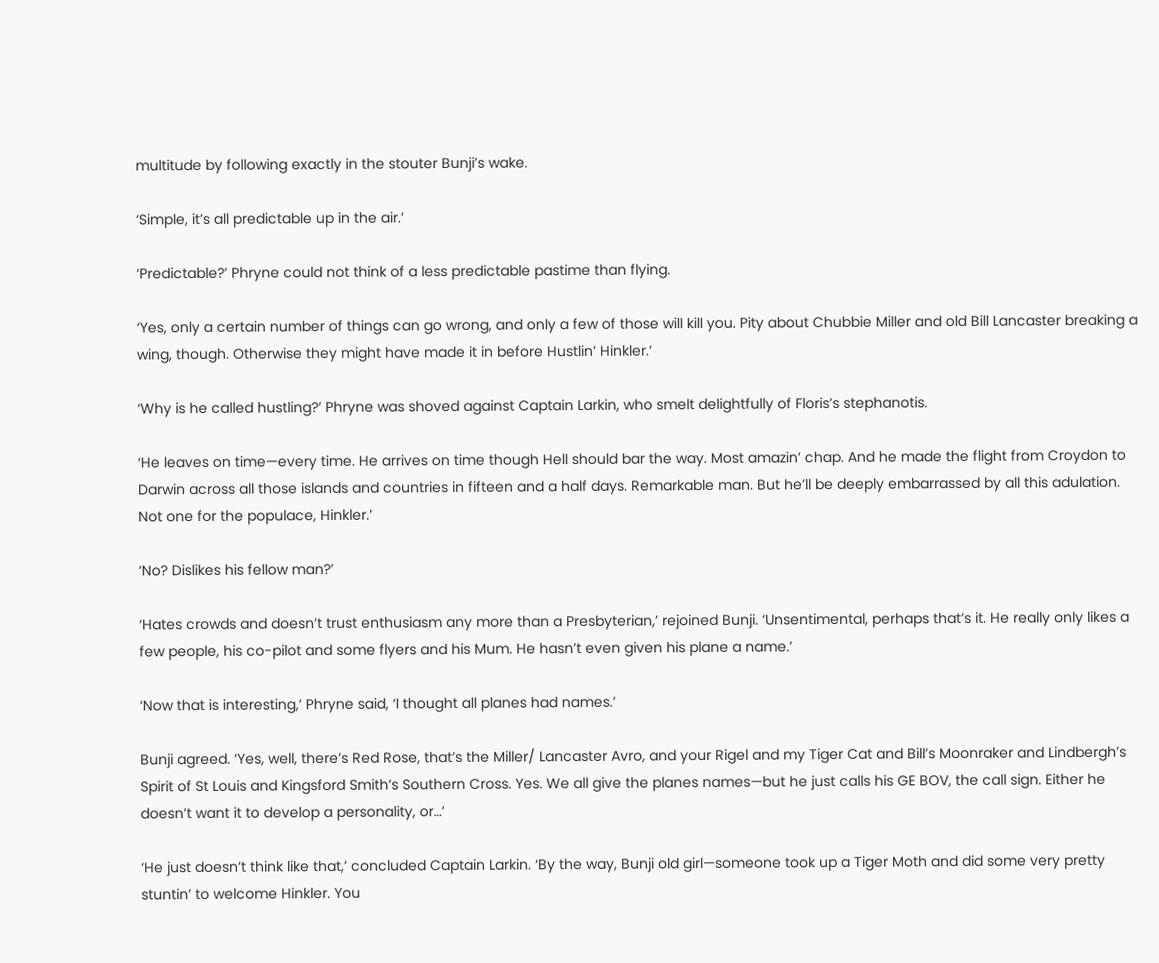multitude by following exactly in the stouter Bunji’s wake.

‘Simple, it’s all predictable up in the air.’

‘Predictable?’ Phryne could not think of a less predictable pastime than flying.

‘Yes, only a certain number of things can go wrong, and only a few of those will kill you. Pity about Chubbie Miller and old Bill Lancaster breaking a wing, though. Otherwise they might have made it in before Hustlin’ Hinkler.’

‘Why is he called hustling?’ Phryne was shoved against Captain Larkin, who smelt delightfully of Floris’s stephanotis.

‘He leaves on time—every time. He arrives on time though Hell should bar the way. Most amazin’ chap. And he made the flight from Croydon to Darwin across all those islands and countries in fifteen and a half days. Remarkable man. But he’ll be deeply embarrassed by all this adulation. Not one for the populace, Hinkler.’

‘No? Dislikes his fellow man?’

‘Hates crowds and doesn’t trust enthusiasm any more than a Presbyterian,’ rejoined Bunji. ‘Unsentimental, perhaps that’s it. He really only likes a few people, his co-pilot and some flyers and his Mum. He hasn’t even given his plane a name.’

‘Now that is interesting,’ Phryne said, ‘I thought all planes had names.’

Bunji agreed. ‘Yes, well, there’s Red Rose, that’s the Miller/ Lancaster Avro, and your Rigel and my Tiger Cat and Bill’s Moonraker and Lindbergh’s Spirit of St Louis and Kingsford Smith’s Southern Cross. Yes. We all give the planes names—but he just calls his GE BOV, the call sign. Either he doesn’t want it to develop a personality, or…’

‘He just doesn’t think like that,’ concluded Captain Larkin. ‘By the way, Bunji old girl—someone took up a Tiger Moth and did some very pretty stuntin’ to welcome Hinkler. You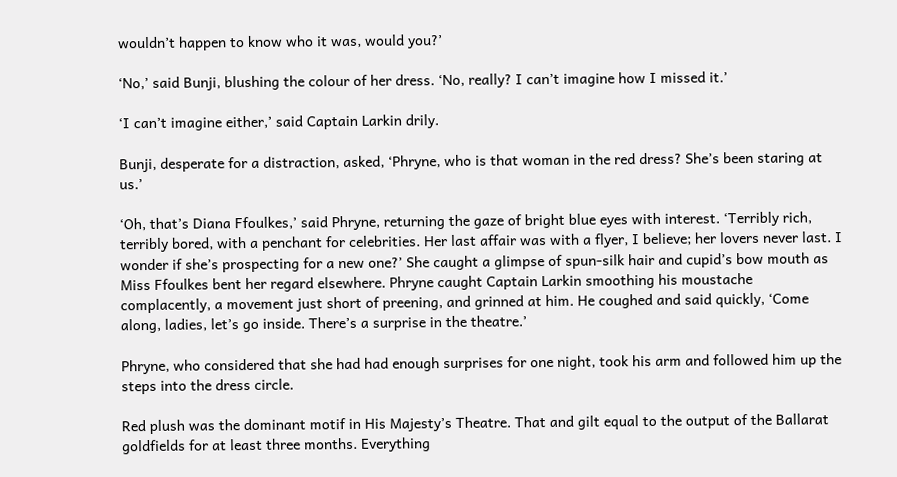wouldn’t happen to know who it was, would you?’

‘No,’ said Bunji, blushing the colour of her dress. ‘No, really? I can’t imagine how I missed it.’

‘I can’t imagine either,’ said Captain Larkin drily.

Bunji, desperate for a distraction, asked, ‘Phryne, who is that woman in the red dress? She’s been staring at us.’

‘Oh, that’s Diana Ffoulkes,’ said Phryne, returning the gaze of bright blue eyes with interest. ‘Terribly rich, terribly bored, with a penchant for celebrities. Her last affair was with a flyer, I believe; her lovers never last. I wonder if she’s prospecting for a new one?’ She caught a glimpse of spun-silk hair and cupid’s bow mouth as Miss Ffoulkes bent her regard elsewhere. Phryne caught Captain Larkin smoothing his moustache complacently, a movement just short of preening, and grinned at him. He coughed and said quickly, ‘Come along, ladies, let’s go inside. There’s a surprise in the theatre.’

Phryne, who considered that she had had enough surprises for one night, took his arm and followed him up the steps into the dress circle.

Red plush was the dominant motif in His Majesty’s Theatre. That and gilt equal to the output of the Ballarat goldfields for at least three months. Everything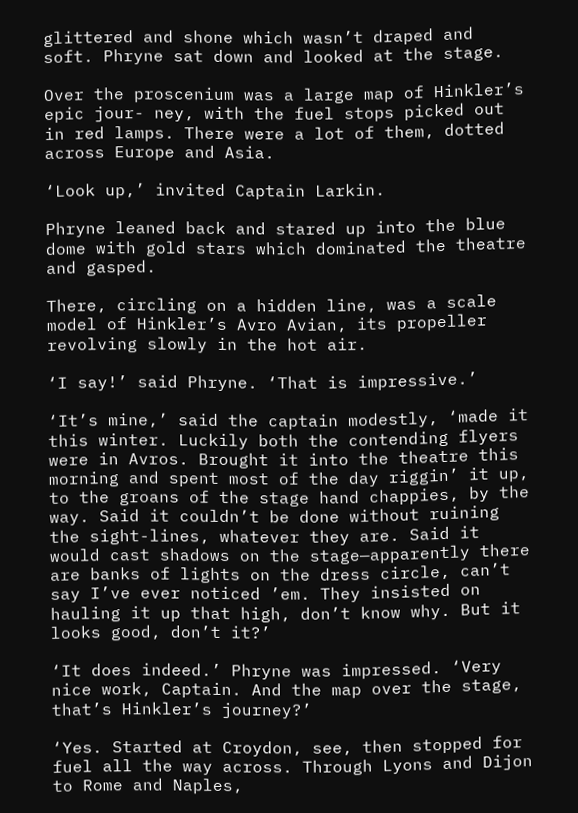glittered and shone which wasn’t draped and soft. Phryne sat down and looked at the stage.

Over the proscenium was a large map of Hinkler’s epic jour- ney, with the fuel stops picked out in red lamps. There were a lot of them, dotted across Europe and Asia.

‘Look up,’ invited Captain Larkin.

Phryne leaned back and stared up into the blue dome with gold stars which dominated the theatre and gasped.

There, circling on a hidden line, was a scale model of Hinkler’s Avro Avian, its propeller revolving slowly in the hot air.

‘I say!’ said Phryne. ‘That is impressive.’

‘It’s mine,’ said the captain modestly, ‘made it this winter. Luckily both the contending flyers were in Avros. Brought it into the theatre this morning and spent most of the day riggin’ it up, to the groans of the stage hand chappies, by the way. Said it couldn’t be done without ruining the sight-lines, whatever they are. Said it would cast shadows on the stage—apparently there are banks of lights on the dress circle, can’t say I’ve ever noticed ’em. They insisted on hauling it up that high, don’t know why. But it looks good, don’t it?’

‘It does indeed.’ Phryne was impressed. ‘Very nice work, Captain. And the map over the stage, that’s Hinkler’s journey?’

‘Yes. Started at Croydon, see, then stopped for fuel all the way across. Through Lyons and Dijon to Rome and Naples,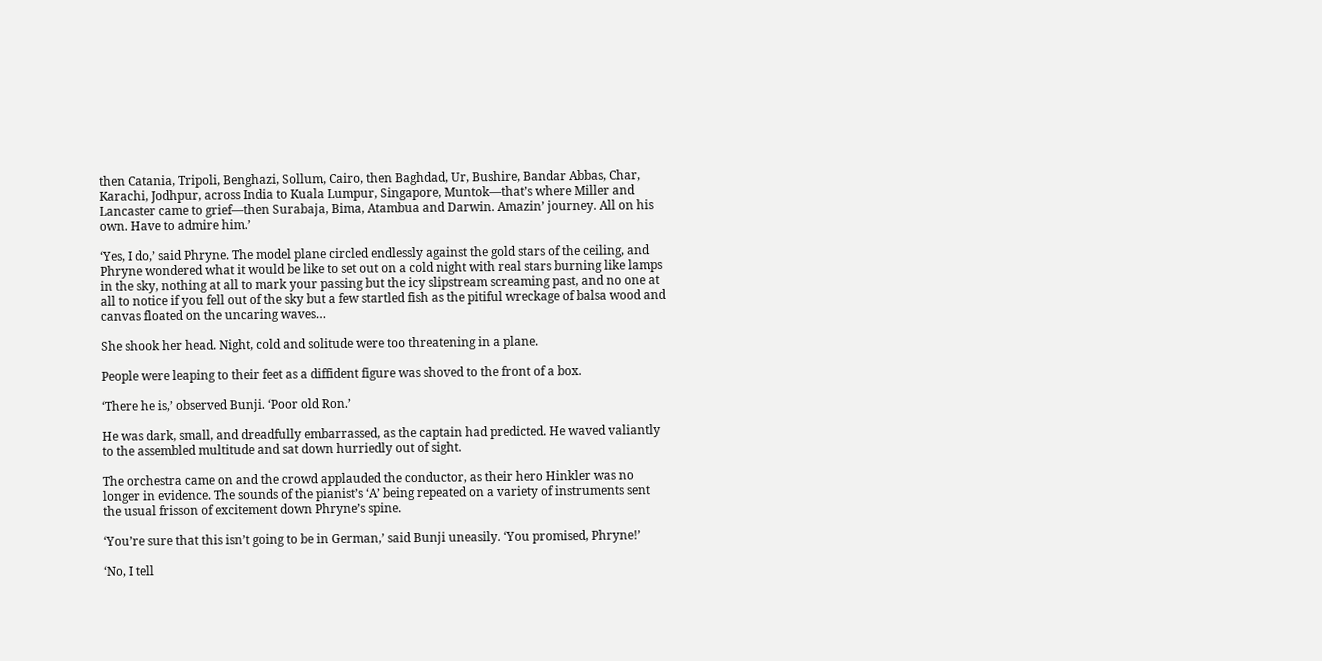then Catania, Tripoli, Benghazi, Sollum, Cairo, then Baghdad, Ur, Bushire, Bandar Abbas, Char, Karachi, Jodhpur, across India to Kuala Lumpur, Singapore, Muntok—that’s where Miller and Lancaster came to grief—then Surabaja, Bima, Atambua and Darwin. Amazin’ journey. All on his own. Have to admire him.’

‘Yes, I do,’ said Phryne. The model plane circled endlessly against the gold stars of the ceiling, and Phryne wondered what it would be like to set out on a cold night with real stars burning like lamps in the sky, nothing at all to mark your passing but the icy slipstream screaming past, and no one at all to notice if you fell out of the sky but a few startled fish as the pitiful wreckage of balsa wood and canvas floated on the uncaring waves…

She shook her head. Night, cold and solitude were too threatening in a plane.

People were leaping to their feet as a diffident figure was shoved to the front of a box.

‘There he is,’ observed Bunji. ‘Poor old Ron.’

He was dark, small, and dreadfully embarrassed, as the captain had predicted. He waved valiantly to the assembled multitude and sat down hurriedly out of sight.

The orchestra came on and the crowd applauded the conductor, as their hero Hinkler was no longer in evidence. The sounds of the pianist’s ‘A’ being repeated on a variety of instruments sent the usual frisson of excitement down Phryne’s spine.

‘You’re sure that this isn’t going to be in German,’ said Bunji uneasily. ‘You promised, Phryne!’

‘No, I tell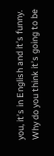you, it’s in English and it’s funny. Why do you think it’s going to be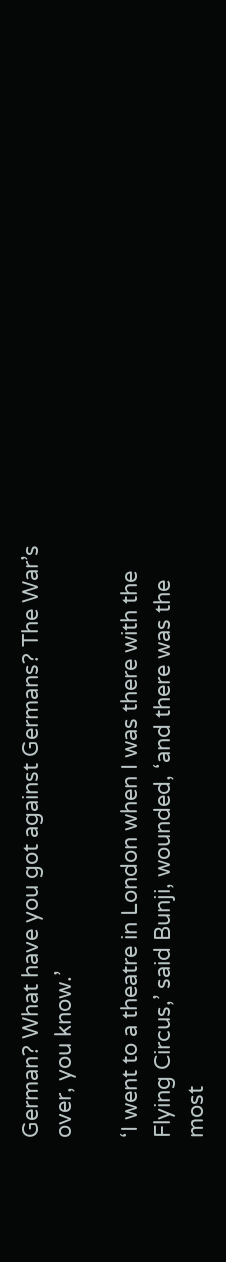German? What have you got against Germans? The War’s over, you know.’

‘I went to a theatre in London when I was there with the Flying Circus,’ said Bunji, wounded, ‘and there was the most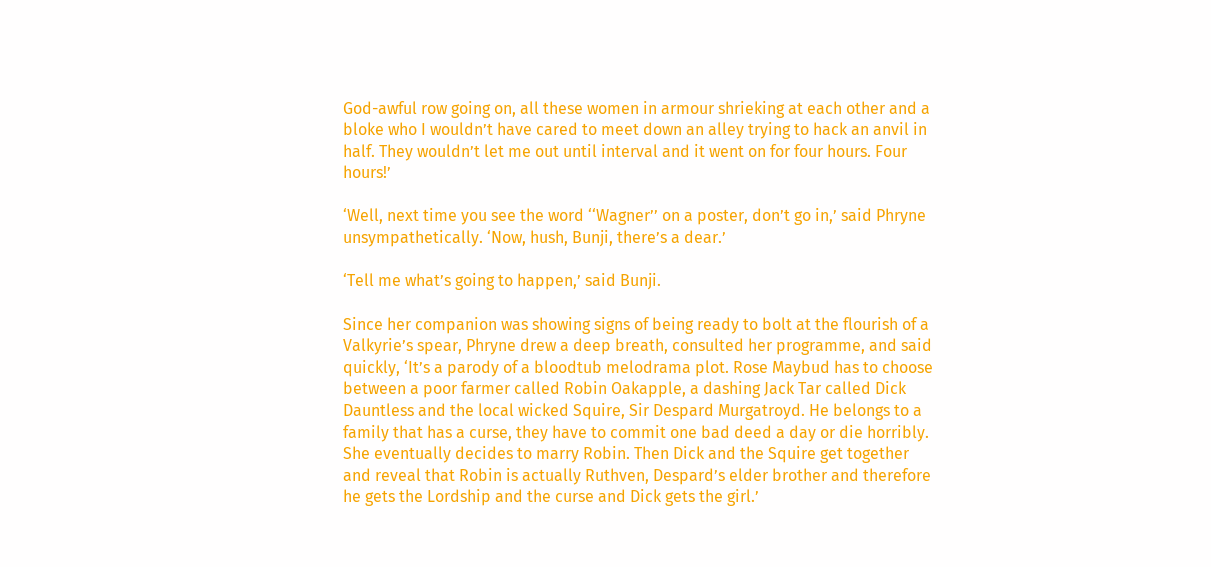God-awful row going on, all these women in armour shrieking at each other and a bloke who I wouldn’t have cared to meet down an alley trying to hack an anvil in half. They wouldn’t let me out until interval and it went on for four hours. Four hours!’

‘Well, next time you see the word ‘‘Wagner’’ on a poster, don’t go in,’ said Phryne unsympathetically. ‘Now, hush, Bunji, there’s a dear.’

‘Tell me what’s going to happen,’ said Bunji.

Since her companion was showing signs of being ready to bolt at the flourish of a Valkyrie’s spear, Phryne drew a deep breath, consulted her programme, and said quickly, ‘It’s a parody of a bloodtub melodrama plot. Rose Maybud has to choose between a poor farmer called Robin Oakapple, a dashing Jack Tar called Dick Dauntless and the local wicked Squire, Sir Despard Murgatroyd. He belongs to a family that has a curse, they have to commit one bad deed a day or die horribly. She eventually decides to marry Robin. Then Dick and the Squire get together and reveal that Robin is actually Ruthven, Despard’s elder brother and therefore he gets the Lordship and the curse and Dick gets the girl.’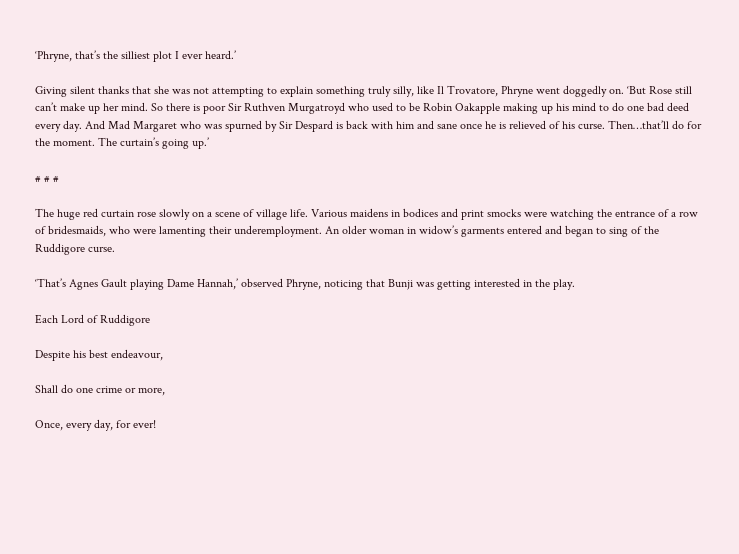‘Phryne, that’s the silliest plot I ever heard.’

Giving silent thanks that she was not attempting to explain something truly silly, like Il Trovatore, Phryne went doggedly on. ‘But Rose still can’t make up her mind. So there is poor Sir Ruthven Murgatroyd who used to be Robin Oakapple making up his mind to do one bad deed every day. And Mad Margaret who was spurned by Sir Despard is back with him and sane once he is relieved of his curse. Then…that’ll do for the moment. The curtain’s going up.’

# # #

The huge red curtain rose slowly on a scene of village life. Various maidens in bodices and print smocks were watching the entrance of a row of bridesmaids, who were lamenting their underemployment. An older woman in widow’s garments entered and began to sing of the Ruddigore curse.

‘That’s Agnes Gault playing Dame Hannah,’ observed Phryne, noticing that Bunji was getting interested in the play.

Each Lord of Ruddigore

Despite his best endeavour,

Shall do one crime or more,

Once, every day, for ever!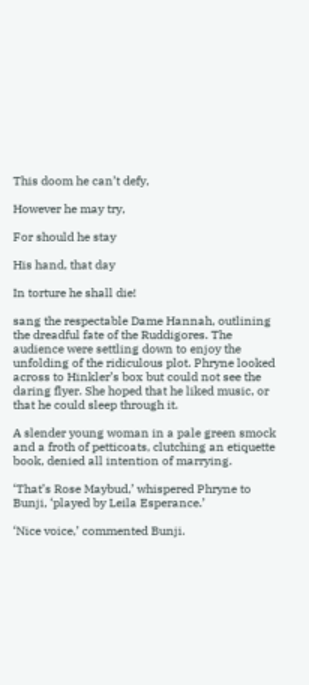This doom he can’t defy,

However he may try,

For should he stay

His hand, that day

In torture he shall die!

sang the respectable Dame Hannah, outlining the dreadful fate of the Ruddigores. The audience were settling down to enjoy the unfolding of the ridiculous plot. Phryne looked across to Hinkler’s box but could not see the daring flyer. She hoped that he liked music, or that he could sleep through it.

A slender young woman in a pale green smock and a froth of petticoats, clutching an etiquette book, denied all intention of marrying.

‘That’s Rose Maybud,’ whispered Phryne to Bunji, ‘played by Leila Esperance.’

‘Nice voice,’ commented Bunji.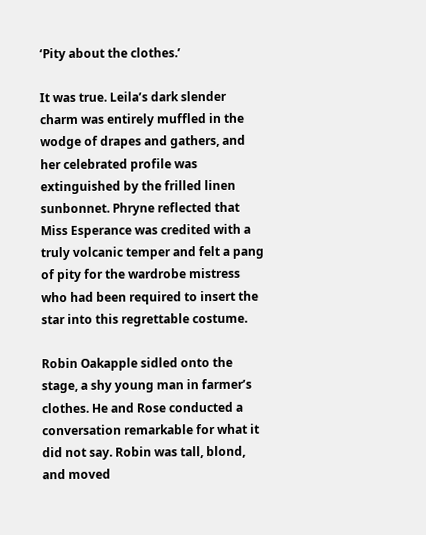‘Pity about the clothes.’

It was true. Leila’s dark slender charm was entirely muffled in the wodge of drapes and gathers, and her celebrated profile was extinguished by the frilled linen sunbonnet. Phryne reflected that Miss Esperance was credited with a truly volcanic temper and felt a pang of pity for the wardrobe mistress who had been required to insert the star into this regrettable costume.

Robin Oakapple sidled onto the stage, a shy young man in farmer’s clothes. He and Rose conducted a conversation remarkable for what it did not say. Robin was tall, blond, and moved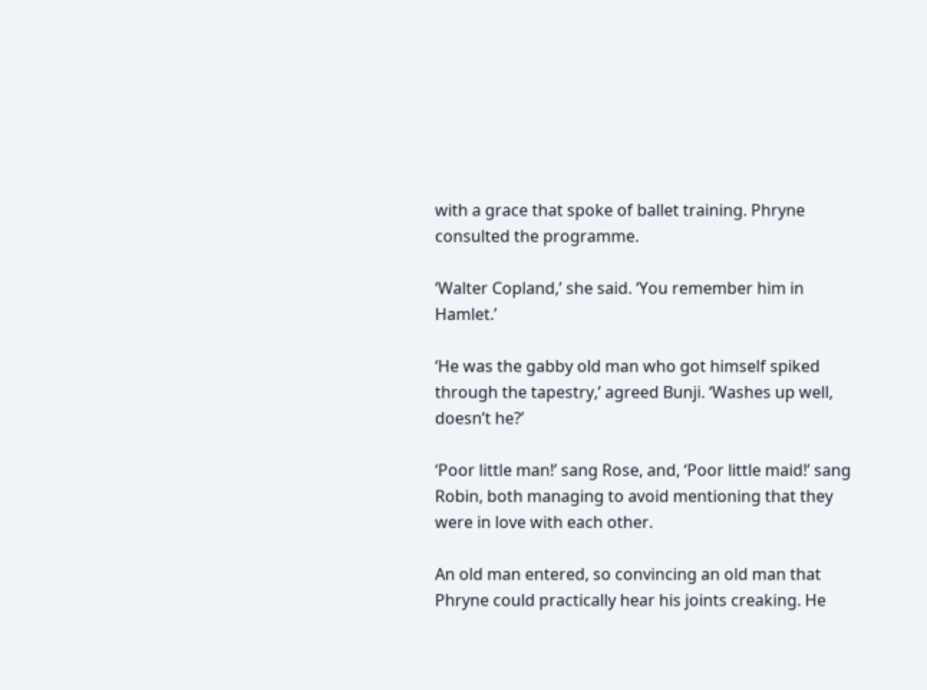with a grace that spoke of ballet training. Phryne consulted the programme.

‘Walter Copland,’ she said. ‘You remember him in Hamlet.’

‘He was the gabby old man who got himself spiked through the tapestry,’ agreed Bunji. ‘Washes up well, doesn’t he?’

‘Poor little man!’ sang Rose, and, ‘Poor little maid!’ sang Robin, both managing to avoid mentioning that they were in love with each other.

An old man entered, so convincing an old man that Phryne could practically hear his joints creaking. He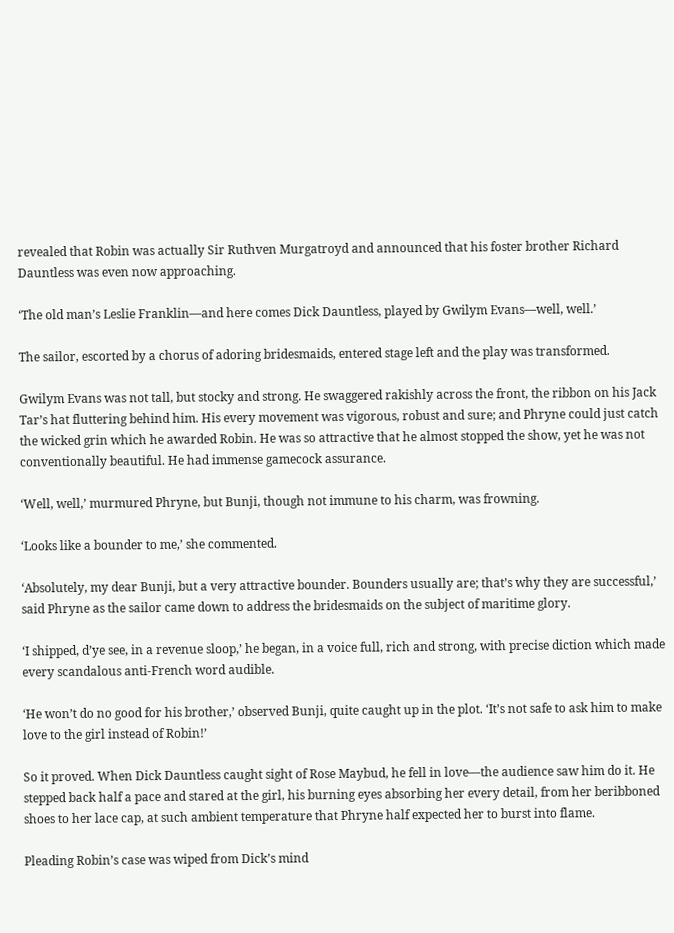revealed that Robin was actually Sir Ruthven Murgatroyd and announced that his foster brother Richard Dauntless was even now approaching.

‘The old man’s Leslie Franklin—and here comes Dick Dauntless, played by Gwilym Evans—well, well.’

The sailor, escorted by a chorus of adoring bridesmaids, entered stage left and the play was transformed.

Gwilym Evans was not tall, but stocky and strong. He swaggered rakishly across the front, the ribbon on his Jack Tar’s hat fluttering behind him. His every movement was vigorous, robust and sure; and Phryne could just catch the wicked grin which he awarded Robin. He was so attractive that he almost stopped the show, yet he was not conventionally beautiful. He had immense gamecock assurance.

‘Well, well,’ murmured Phryne, but Bunji, though not immune to his charm, was frowning.

‘Looks like a bounder to me,’ she commented.

‘Absolutely, my dear Bunji, but a very attractive bounder. Bounders usually are; that’s why they are successful,’ said Phryne as the sailor came down to address the bridesmaids on the subject of maritime glory.

‘I shipped, d’ye see, in a revenue sloop,’ he began, in a voice full, rich and strong, with precise diction which made every scandalous anti-French word audible.

‘He won’t do no good for his brother,’ observed Bunji, quite caught up in the plot. ‘It’s not safe to ask him to make love to the girl instead of Robin!’

So it proved. When Dick Dauntless caught sight of Rose Maybud, he fell in love—the audience saw him do it. He stepped back half a pace and stared at the girl, his burning eyes absorbing her every detail, from her beribboned shoes to her lace cap, at such ambient temperature that Phryne half expected her to burst into flame.

Pleading Robin’s case was wiped from Dick’s mind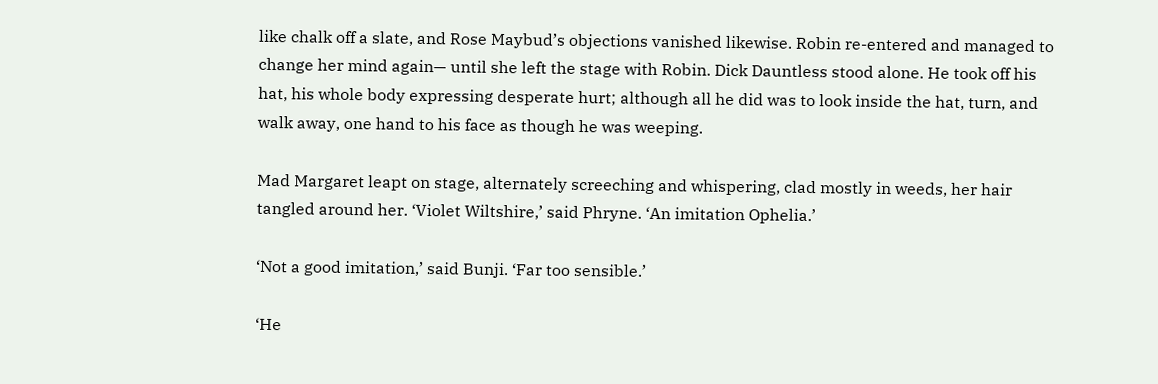like chalk off a slate, and Rose Maybud’s objections vanished likewise. Robin re-entered and managed to change her mind again— until she left the stage with Robin. Dick Dauntless stood alone. He took off his hat, his whole body expressing desperate hurt; although all he did was to look inside the hat, turn, and walk away, one hand to his face as though he was weeping.

Mad Margaret leapt on stage, alternately screeching and whispering, clad mostly in weeds, her hair tangled around her. ‘Violet Wiltshire,’ said Phryne. ‘An imitation Ophelia.’

‘Not a good imitation,’ said Bunji. ‘Far too sensible.’

‘He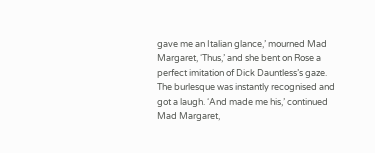gave me an Italian glance,’ mourned Mad Margaret, ‘Thus,’ and she bent on Rose a perfect imitation of Dick Dauntless’s gaze. The burlesque was instantly recognised and got a laugh. ‘And made me his,’ continued Mad Margaret,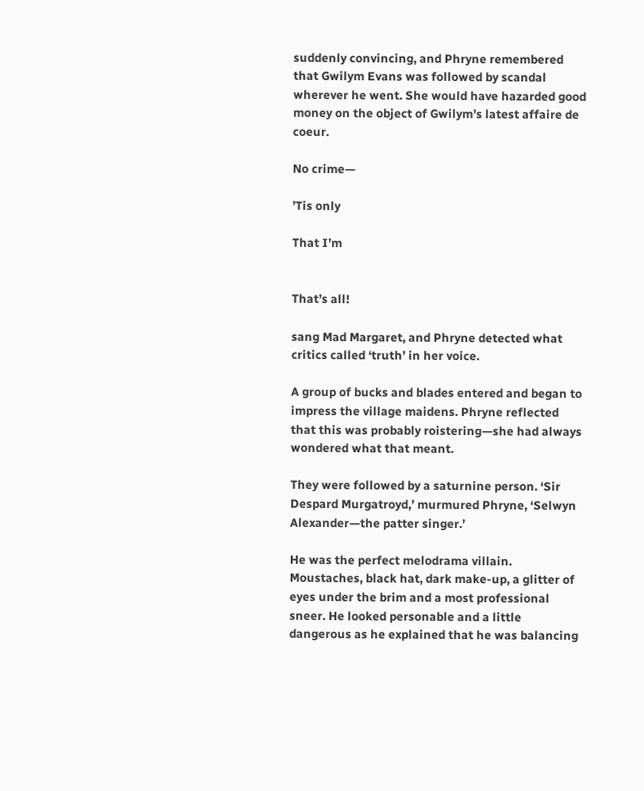suddenly convincing, and Phryne remembered that Gwilym Evans was followed by scandal wherever he went. She would have hazarded good money on the object of Gwilym’s latest affaire de coeur.

No crime—

’Tis only

That I’m


That’s all!

sang Mad Margaret, and Phryne detected what critics called ‘truth’ in her voice.

A group of bucks and blades entered and began to impress the village maidens. Phryne reflected that this was probably roistering—she had always wondered what that meant.

They were followed by a saturnine person. ‘Sir Despard Murgatroyd,’ murmured Phryne, ‘Selwyn Alexander—the patter singer.’

He was the perfect melodrama villain. Moustaches, black hat, dark make-up, a glitter of eyes under the brim and a most professional sneer. He looked personable and a little dangerous as he explained that he was balancing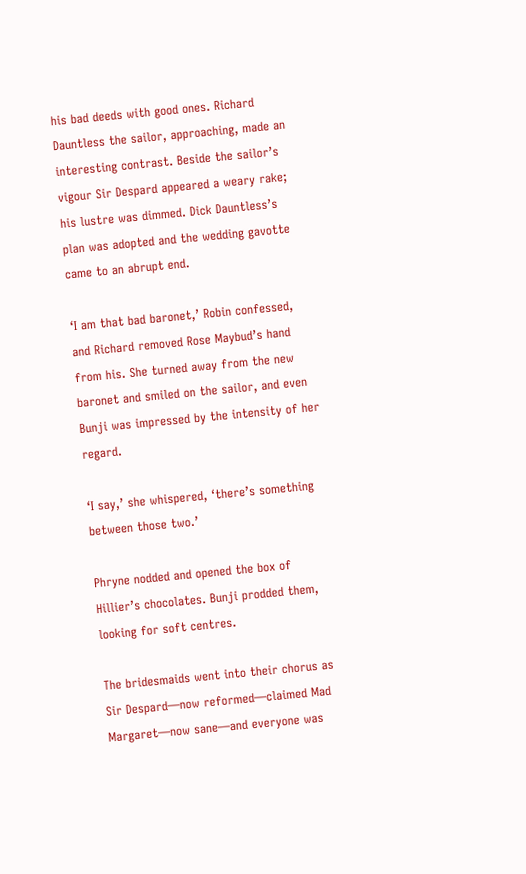his bad deeds with good ones. Richard Dauntless the sailor, approaching, made an interesting contrast. Beside the sailor’s vigour Sir Despard appeared a weary rake; his lustre was dimmed. Dick Dauntless’s plan was adopted and the wedding gavotte came to an abrupt end.

‘I am that bad baronet,’ Robin confessed, and Richard removed Rose Maybud’s hand from his. She turned away from the new baronet and smiled on the sailor, and even Bunji was impressed by the intensity of her regard.

‘I say,’ she whispered, ‘there’s something between those two.’

Phryne nodded and opened the box of Hillier’s chocolates. Bunji prodded them, looking for soft centres.

The bridesmaids went into their chorus as Sir Despard—now reformed—claimed Mad Margaret—now sane—and everyone was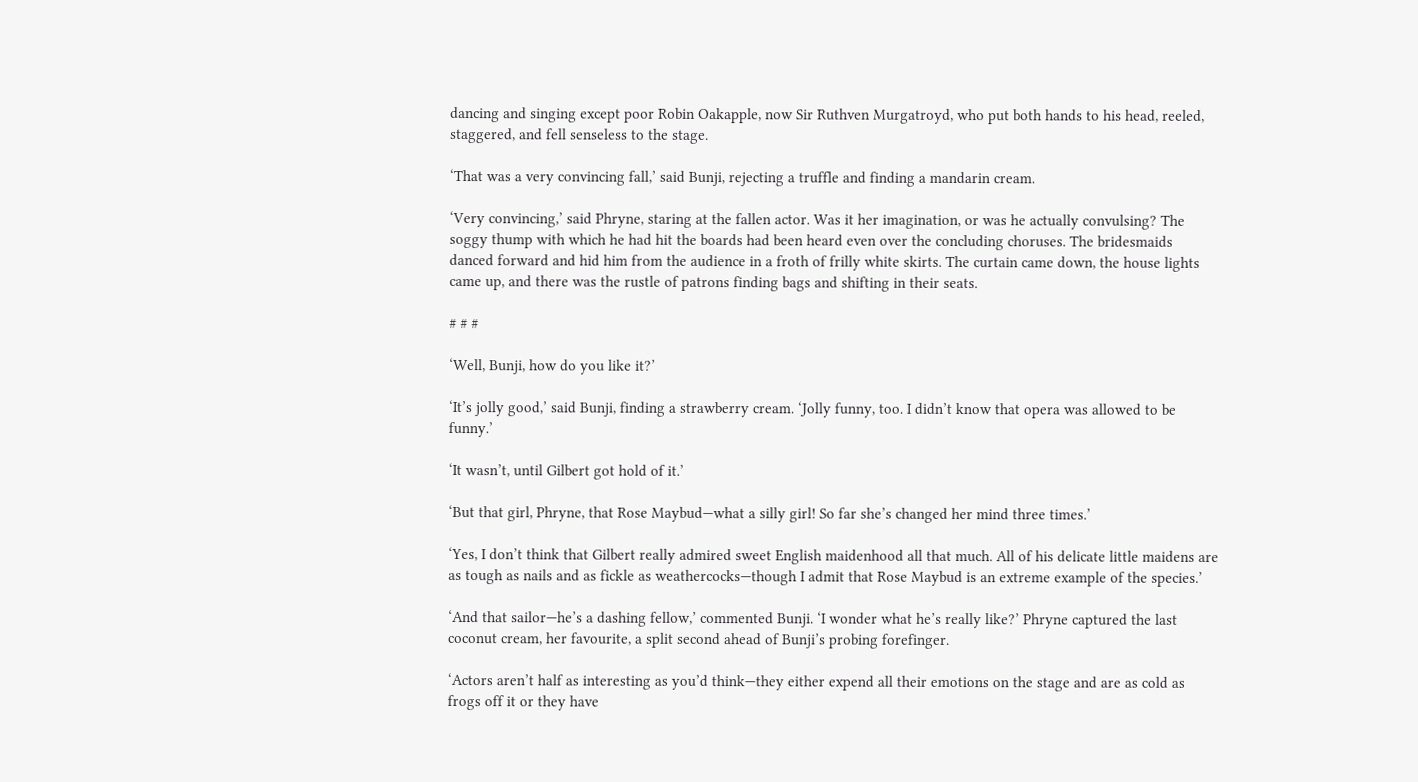dancing and singing except poor Robin Oakapple, now Sir Ruthven Murgatroyd, who put both hands to his head, reeled, staggered, and fell senseless to the stage.

‘That was a very convincing fall,’ said Bunji, rejecting a truffle and finding a mandarin cream.

‘Very convincing,’ said Phryne, staring at the fallen actor. Was it her imagination, or was he actually convulsing? The soggy thump with which he had hit the boards had been heard even over the concluding choruses. The bridesmaids danced forward and hid him from the audience in a froth of frilly white skirts. The curtain came down, the house lights came up, and there was the rustle of patrons finding bags and shifting in their seats.

# # #

‘Well, Bunji, how do you like it?’

‘It’s jolly good,’ said Bunji, finding a strawberry cream. ‘Jolly funny, too. I didn’t know that opera was allowed to be funny.’

‘It wasn’t, until Gilbert got hold of it.’

‘But that girl, Phryne, that Rose Maybud—what a silly girl! So far she’s changed her mind three times.’

‘Yes, I don’t think that Gilbert really admired sweet English maidenhood all that much. All of his delicate little maidens are as tough as nails and as fickle as weathercocks—though I admit that Rose Maybud is an extreme example of the species.’

‘And that sailor—he’s a dashing fellow,’ commented Bunji. ‘I wonder what he’s really like?’ Phryne captured the last coconut cream, her favourite, a split second ahead of Bunji’s probing forefinger.

‘Actors aren’t half as interesting as you’d think—they either expend all their emotions on the stage and are as cold as frogs off it or they have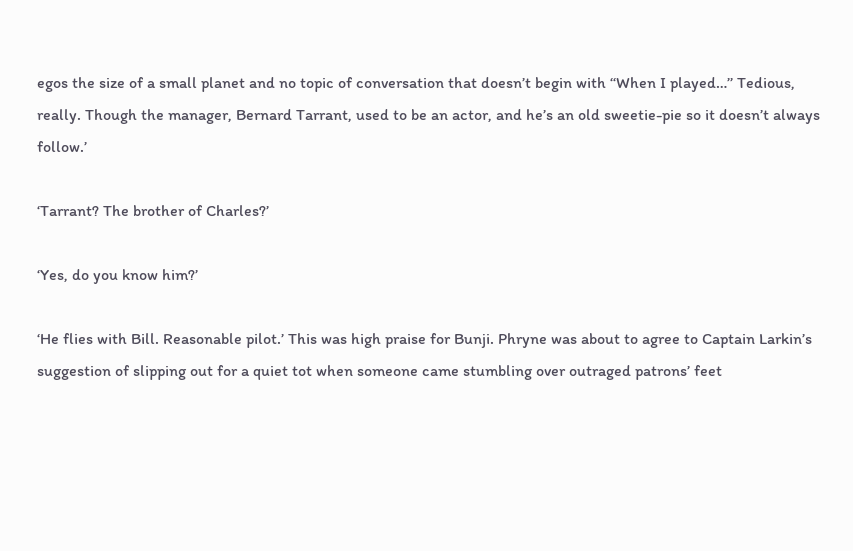egos the size of a small planet and no topic of conversation that doesn’t begin with ‘‘When I played…’’ Tedious, really. Though the manager, Bernard Tarrant, used to be an actor, and he’s an old sweetie-pie so it doesn’t always follow.’

‘Tarrant? The brother of Charles?’

‘Yes, do you know him?’

‘He flies with Bill. Reasonable pilot.’ This was high praise for Bunji. Phryne was about to agree to Captain Larkin’s suggestion of slipping out for a quiet tot when someone came stumbling over outraged patrons’ feet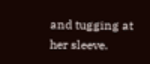and tugging at her sleeve.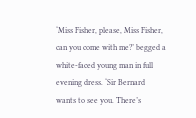‘Miss Fisher, please, Miss Fisher, can you come with me?’ begged a white-faced young man in full evening dress. ‘Sir Bernard wants to see you. There’s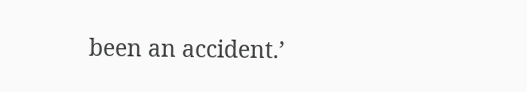been an accident.’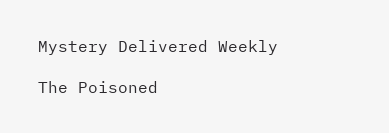Mystery Delivered Weekly

The Poisoned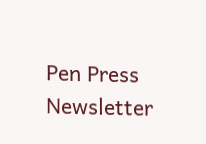Pen Press Newsletter